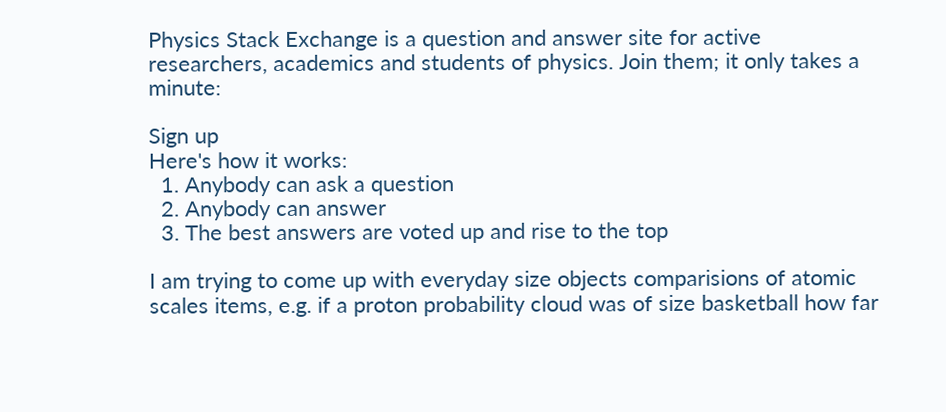Physics Stack Exchange is a question and answer site for active researchers, academics and students of physics. Join them; it only takes a minute:

Sign up
Here's how it works:
  1. Anybody can ask a question
  2. Anybody can answer
  3. The best answers are voted up and rise to the top

I am trying to come up with everyday size objects comparisions of atomic scales items, e.g. if a proton probability cloud was of size basketball how far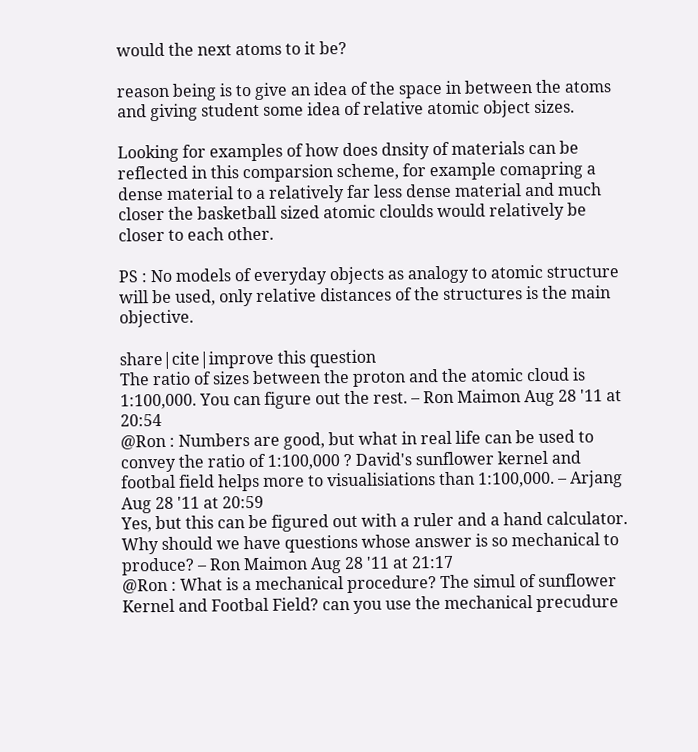would the next atoms to it be?

reason being is to give an idea of the space in between the atoms and giving student some idea of relative atomic object sizes.

Looking for examples of how does dnsity of materials can be reflected in this comparsion scheme, for example comapring a dense material to a relatively far less dense material and much closer the basketball sized atomic cloulds would relatively be closer to each other.

PS : No models of everyday objects as analogy to atomic structure will be used, only relative distances of the structures is the main objective.

share|cite|improve this question
The ratio of sizes between the proton and the atomic cloud is 1:100,000. You can figure out the rest. – Ron Maimon Aug 28 '11 at 20:54
@Ron : Numbers are good, but what in real life can be used to convey the ratio of 1:100,000 ? David's sunflower kernel and footbal field helps more to visualisiations than 1:100,000. – Arjang Aug 28 '11 at 20:59
Yes, but this can be figured out with a ruler and a hand calculator. Why should we have questions whose answer is so mechanical to produce? – Ron Maimon Aug 28 '11 at 21:17
@Ron : What is a mechanical procedure? The simul of sunflower Kernel and Footbal Field? can you use the mechanical precudure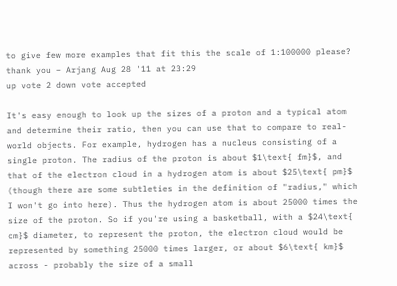to give few more examples that fit this the scale of 1:100000 please? thank you – Arjang Aug 28 '11 at 23:29
up vote 2 down vote accepted

It's easy enough to look up the sizes of a proton and a typical atom and determine their ratio, then you can use that to compare to real-world objects. For example, hydrogen has a nucleus consisting of a single proton. The radius of the proton is about $1\text{ fm}$, and that of the electron cloud in a hydrogen atom is about $25\text{ pm}$ (though there are some subtleties in the definition of "radius," which I won't go into here). Thus the hydrogen atom is about 25000 times the size of the proton. So if you're using a basketball, with a $24\text{ cm}$ diameter, to represent the proton, the electron cloud would be represented by something 25000 times larger, or about $6\text{ km}$ across - probably the size of a small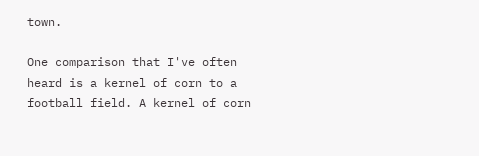town.

One comparison that I've often heard is a kernel of corn to a football field. A kernel of corn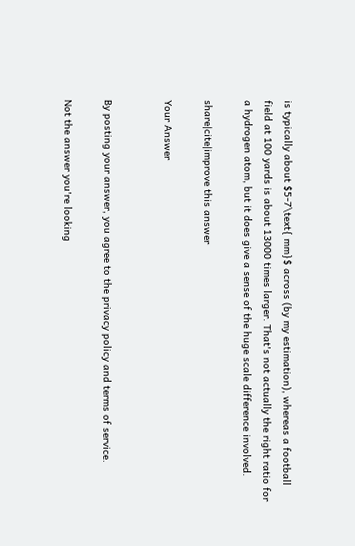is typically about $5-7\text{ mm}$ across (by my estimation), whereas a football field at 100 yards is about 13000 times larger. That's not actually the right ratio for a hydrogen atom, but it does give a sense of the huge scale difference involved.

share|cite|improve this answer

Your Answer


By posting your answer, you agree to the privacy policy and terms of service.

Not the answer you're looking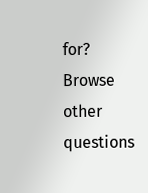for? Browse other questions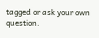tagged or ask your own question.